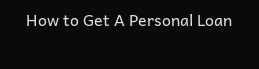How to Get A Personal Loan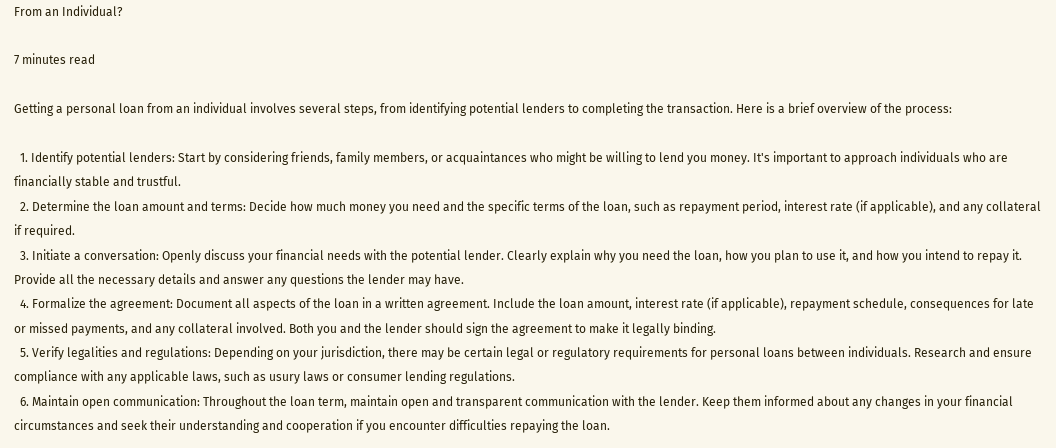From an Individual?

7 minutes read

Getting a personal loan from an individual involves several steps, from identifying potential lenders to completing the transaction. Here is a brief overview of the process:

  1. Identify potential lenders: Start by considering friends, family members, or acquaintances who might be willing to lend you money. It's important to approach individuals who are financially stable and trustful.
  2. Determine the loan amount and terms: Decide how much money you need and the specific terms of the loan, such as repayment period, interest rate (if applicable), and any collateral if required.
  3. Initiate a conversation: Openly discuss your financial needs with the potential lender. Clearly explain why you need the loan, how you plan to use it, and how you intend to repay it. Provide all the necessary details and answer any questions the lender may have.
  4. Formalize the agreement: Document all aspects of the loan in a written agreement. Include the loan amount, interest rate (if applicable), repayment schedule, consequences for late or missed payments, and any collateral involved. Both you and the lender should sign the agreement to make it legally binding.
  5. Verify legalities and regulations: Depending on your jurisdiction, there may be certain legal or regulatory requirements for personal loans between individuals. Research and ensure compliance with any applicable laws, such as usury laws or consumer lending regulations.
  6. Maintain open communication: Throughout the loan term, maintain open and transparent communication with the lender. Keep them informed about any changes in your financial circumstances and seek their understanding and cooperation if you encounter difficulties repaying the loan.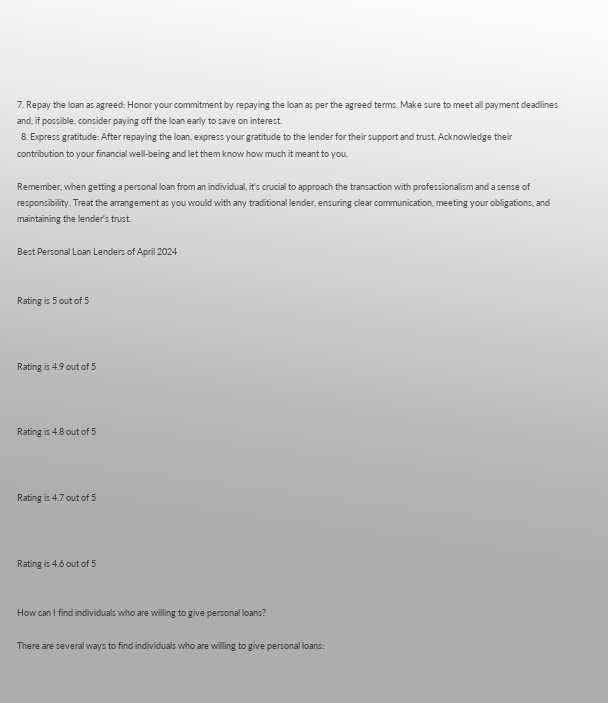7. Repay the loan as agreed: Honor your commitment by repaying the loan as per the agreed terms. Make sure to meet all payment deadlines and, if possible, consider paying off the loan early to save on interest.
  8. Express gratitude: After repaying the loan, express your gratitude to the lender for their support and trust. Acknowledge their contribution to your financial well-being and let them know how much it meant to you.

Remember, when getting a personal loan from an individual, it's crucial to approach the transaction with professionalism and a sense of responsibility. Treat the arrangement as you would with any traditional lender, ensuring clear communication, meeting your obligations, and maintaining the lender's trust.

Best Personal Loan Lenders of April 2024


Rating is 5 out of 5



Rating is 4.9 out of 5



Rating is 4.8 out of 5



Rating is 4.7 out of 5



Rating is 4.6 out of 5


How can I find individuals who are willing to give personal loans?

There are several ways to find individuals who are willing to give personal loans: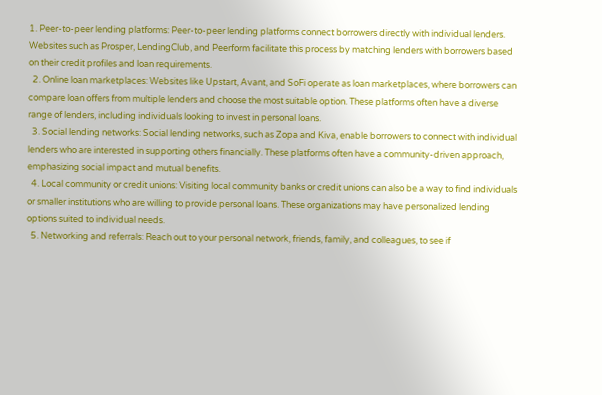1. Peer-to-peer lending platforms: Peer-to-peer lending platforms connect borrowers directly with individual lenders. Websites such as Prosper, LendingClub, and Peerform facilitate this process by matching lenders with borrowers based on their credit profiles and loan requirements.
  2. Online loan marketplaces: Websites like Upstart, Avant, and SoFi operate as loan marketplaces, where borrowers can compare loan offers from multiple lenders and choose the most suitable option. These platforms often have a diverse range of lenders, including individuals looking to invest in personal loans.
  3. Social lending networks: Social lending networks, such as Zopa and Kiva, enable borrowers to connect with individual lenders who are interested in supporting others financially. These platforms often have a community-driven approach, emphasizing social impact and mutual benefits.
  4. Local community or credit unions: Visiting local community banks or credit unions can also be a way to find individuals or smaller institutions who are willing to provide personal loans. These organizations may have personalized lending options suited to individual needs.
  5. Networking and referrals: Reach out to your personal network, friends, family, and colleagues, to see if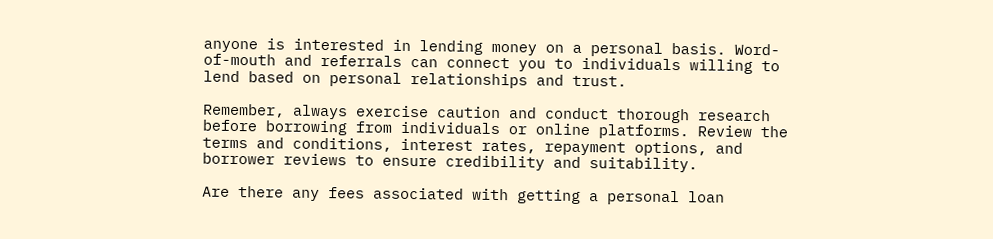anyone is interested in lending money on a personal basis. Word-of-mouth and referrals can connect you to individuals willing to lend based on personal relationships and trust.

Remember, always exercise caution and conduct thorough research before borrowing from individuals or online platforms. Review the terms and conditions, interest rates, repayment options, and borrower reviews to ensure credibility and suitability.

Are there any fees associated with getting a personal loan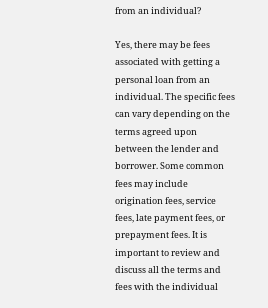from an individual?

Yes, there may be fees associated with getting a personal loan from an individual. The specific fees can vary depending on the terms agreed upon between the lender and borrower. Some common fees may include origination fees, service fees, late payment fees, or prepayment fees. It is important to review and discuss all the terms and fees with the individual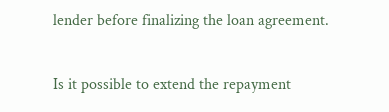lender before finalizing the loan agreement.

Is it possible to extend the repayment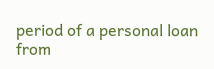period of a personal loan from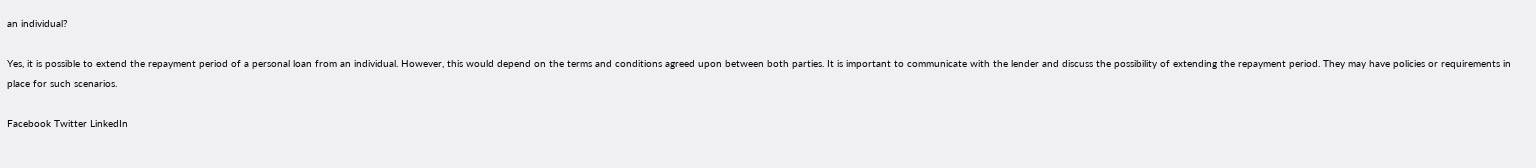an individual?

Yes, it is possible to extend the repayment period of a personal loan from an individual. However, this would depend on the terms and conditions agreed upon between both parties. It is important to communicate with the lender and discuss the possibility of extending the repayment period. They may have policies or requirements in place for such scenarios.

Facebook Twitter LinkedIn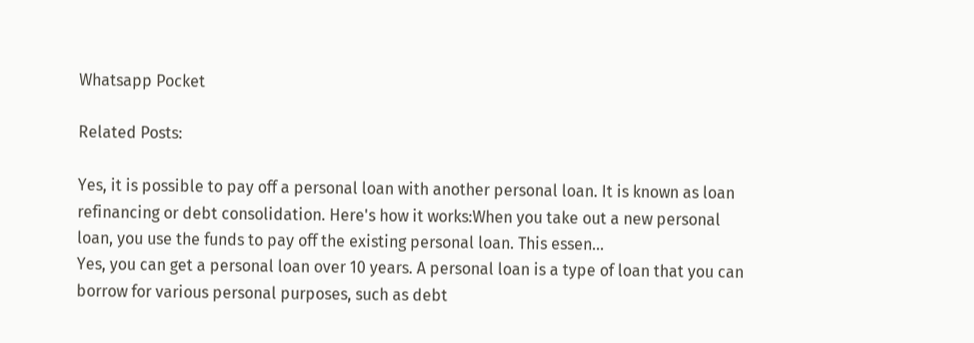Whatsapp Pocket

Related Posts:

Yes, it is possible to pay off a personal loan with another personal loan. It is known as loan refinancing or debt consolidation. Here's how it works:When you take out a new personal loan, you use the funds to pay off the existing personal loan. This essen...
Yes, you can get a personal loan over 10 years. A personal loan is a type of loan that you can borrow for various personal purposes, such as debt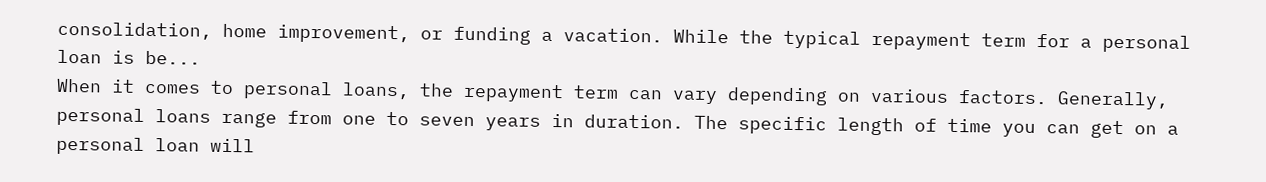consolidation, home improvement, or funding a vacation. While the typical repayment term for a personal loan is be...
When it comes to personal loans, the repayment term can vary depending on various factors. Generally, personal loans range from one to seven years in duration. The specific length of time you can get on a personal loan will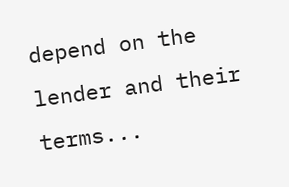depend on the lender and their terms...